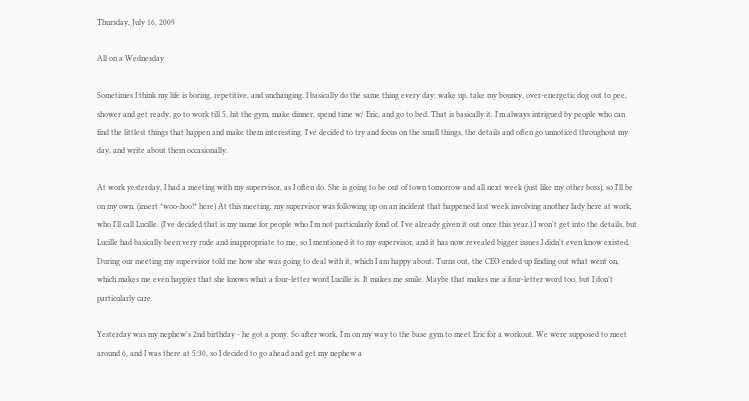Thursday, July 16, 2009

All on a Wednesday

Sometimes I think my life is boring, repetitive, and unchanging. I basically do the same thing every day: wake up, take my bouncy, over-energetic dog out to pee, shower and get ready, go to work till 5, hit the gym, make dinner, spend time w/ Eric, and go to bed. That is basically it. I'm always intrigued by people who can find the littlest things that happen and make them interesting. I've decided to try and focus on the small things, the details and often go unnoticed throughout my day, and write about them occasionally.

At work yesterday, I had a meeting with my supervisor, as I often do. She is going to be out of town tomorrow and all next week (just like my other boss), so I'll be on my own. (insert *woo-hoo!* here) At this meeting, my supervisor was following up on an incident that happened last week involving another lady here at work, who I'll call Lucille. (I've decided that is my name for people who I'm not particularly fond of. I've already given it out once this year.) I won't get into the details, but Lucille had basically been very rude and inappropriate to me, so I mentioned it to my supervisor, and it has now revealed bigger issues I didn't even know existed. During our meeting my supervisor told me how she was going to deal with it, which I am happy about. Turns out, the CEO ended up finding out what went on, which makes me even happier that she knows what a four-letter word Lucille is. It makes me smile. Maybe that makes me a four-letter word too, but I don't particularly care.

Yesterday was my nephew's 2nd birthday - he got a pony. So after work, I'm on my way to the base gym to meet Eric for a workout. We were supposed to meet around 6, and I was there at 5:30, so I decided to go ahead and get my nephew a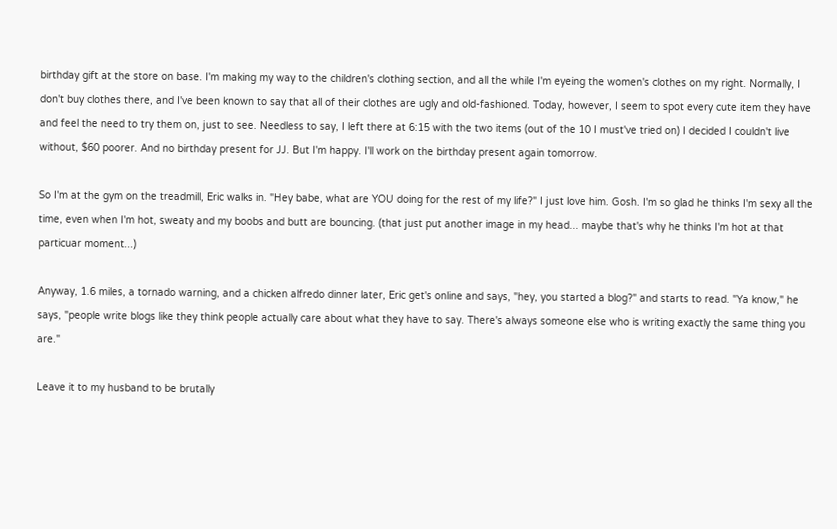birthday gift at the store on base. I'm making my way to the children's clothing section, and all the while I'm eyeing the women's clothes on my right. Normally, I don't buy clothes there, and I've been known to say that all of their clothes are ugly and old-fashioned. Today, however, I seem to spot every cute item they have and feel the need to try them on, just to see. Needless to say, I left there at 6:15 with the two items (out of the 10 I must've tried on) I decided I couldn't live without, $60 poorer. And no birthday present for JJ. But I'm happy. I'll work on the birthday present again tomorrow.

So I'm at the gym on the treadmill, Eric walks in. "Hey babe, what are YOU doing for the rest of my life?" I just love him. Gosh. I'm so glad he thinks I'm sexy all the time, even when I'm hot, sweaty and my boobs and butt are bouncing. (that just put another image in my head... maybe that's why he thinks I'm hot at that particuar moment...)

Anyway, 1.6 miles, a tornado warning, and a chicken alfredo dinner later, Eric get's online and says, "hey, you started a blog?" and starts to read. "Ya know," he says, "people write blogs like they think people actually care about what they have to say. There's always someone else who is writing exactly the same thing you are."

Leave it to my husband to be brutally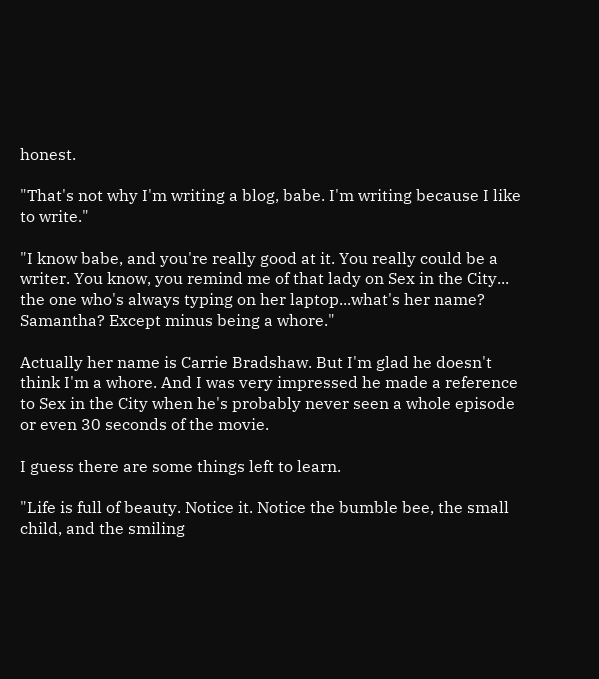honest.

"That's not why I'm writing a blog, babe. I'm writing because I like to write."

"I know babe, and you're really good at it. You really could be a writer. You know, you remind me of that lady on Sex in the City... the one who's always typing on her laptop...what's her name? Samantha? Except minus being a whore."

Actually her name is Carrie Bradshaw. But I'm glad he doesn't think I'm a whore. And I was very impressed he made a reference to Sex in the City when he's probably never seen a whole episode or even 30 seconds of the movie.

I guess there are some things left to learn.

"Life is full of beauty. Notice it. Notice the bumble bee, the small child, and the smiling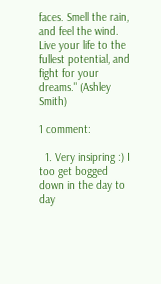faces. Smell the rain, and feel the wind. Live your life to the fullest potential, and fight for your dreams." (Ashley Smith)

1 comment:

  1. Very insipring :) I too get bogged down in the day to day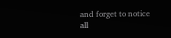and forget to notice all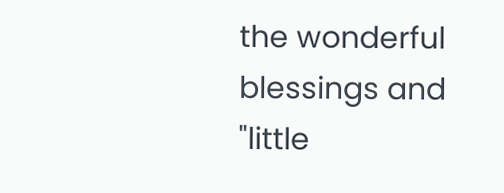the wonderful blessings and "little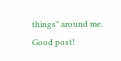things" around me. Good post!